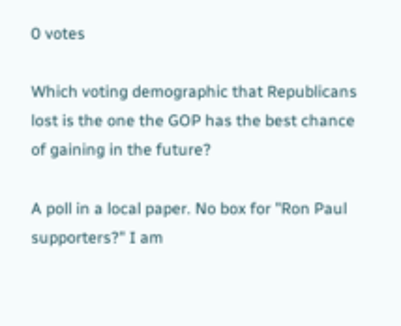0 votes

Which voting demographic that Republicans lost is the one the GOP has the best chance of gaining in the future?

A poll in a local paper. No box for "Ron Paul supporters?" I am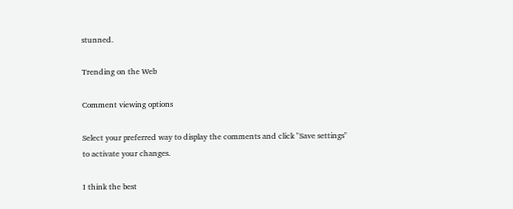stunned.

Trending on the Web

Comment viewing options

Select your preferred way to display the comments and click "Save settings" to activate your changes.

I think the best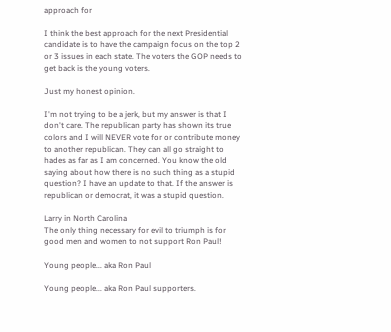approach for

I think the best approach for the next Presidential candidate is to have the campaign focus on the top 2 or 3 issues in each state. The voters the GOP needs to get back is the young voters.

Just my honest opinion.

I'm not trying to be a jerk, but my answer is that I don't care. The republican party has shown its true colors and I will NEVER vote for or contribute money to another republican. They can all go straight to hades as far as I am concerned. You know the old saying about how there is no such thing as a stupid question? I have an update to that. If the answer is republican or democrat, it was a stupid question.

Larry in North Carolina
The only thing necessary for evil to triumph is for good men and women to not support Ron Paul!

Young people... aka Ron Paul

Young people... aka Ron Paul supporters.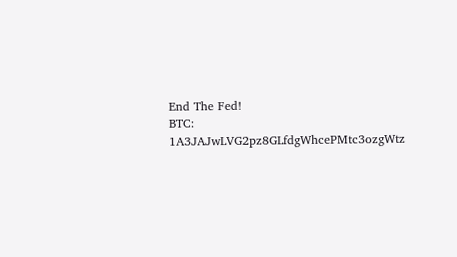End The Fed!
BTC: 1A3JAJwLVG2pz8GLfdgWhcePMtc3ozgWtz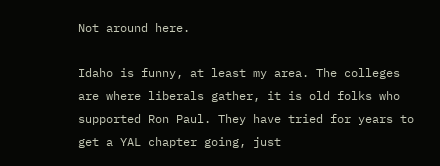Not around here.

Idaho is funny, at least my area. The colleges are where liberals gather, it is old folks who supported Ron Paul. They have tried for years to get a YAL chapter going, just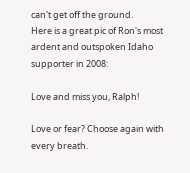can't get off the ground.
Here is a great pic of Ron's most ardent and outspoken Idaho supporter in 2008:

Love and miss you, Ralph!

Love or fear? Choose again with every breath.